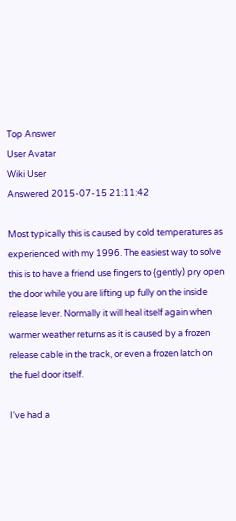Top Answer
User Avatar
Wiki User
Answered 2015-07-15 21:11:42

Most typically this is caused by cold temperatures as experienced with my 1996. The easiest way to solve this is to have a friend use fingers to {gently) pry open the door while you are lifting up fully on the inside release lever. Normally it will heal itself again when warmer weather returns as it is caused by a frozen release cable in the track, or even a frozen latch on the fuel door itself.

I've had a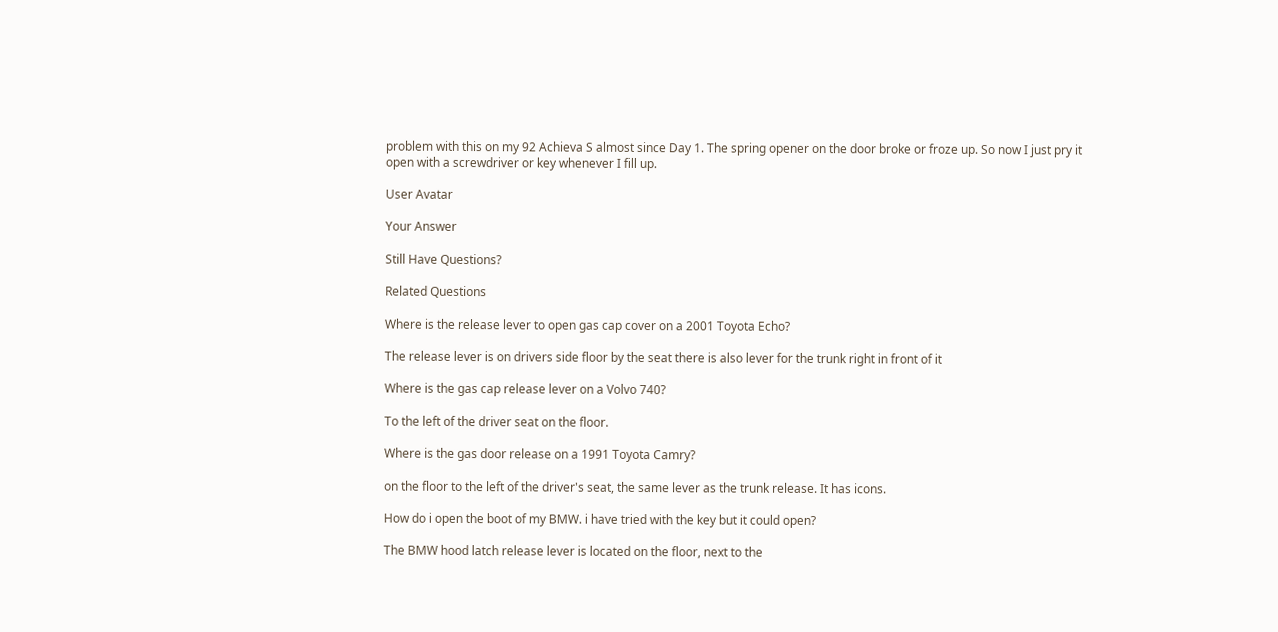problem with this on my 92 Achieva S almost since Day 1. The spring opener on the door broke or froze up. So now I just pry it open with a screwdriver or key whenever I fill up.

User Avatar

Your Answer

Still Have Questions?

Related Questions

Where is the release lever to open gas cap cover on a 2001 Toyota Echo?

The release lever is on drivers side floor by the seat there is also lever for the trunk right in front of it

Where is the gas cap release lever on a Volvo 740?

To the left of the driver seat on the floor.

Where is the gas door release on a 1991 Toyota Camry?

on the floor to the left of the driver's seat, the same lever as the trunk release. It has icons.

How do i open the boot of my BMW. i have tried with the key but it could open?

The BMW hood latch release lever is located on the floor, next to the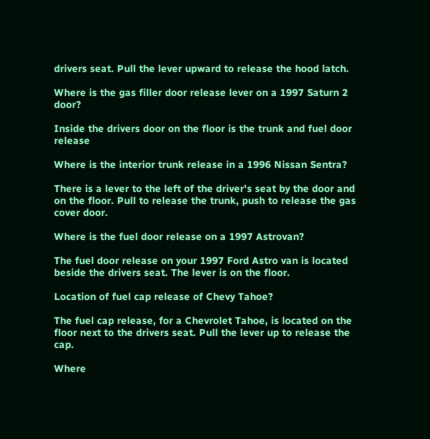drivers seat. Pull the lever upward to release the hood latch.

Where is the gas filler door release lever on a 1997 Saturn 2 door?

Inside the drivers door on the floor is the trunk and fuel door release

Where is the interior trunk release in a 1996 Nissan Sentra?

There is a lever to the left of the driver's seat by the door and on the floor. Pull to release the trunk, push to release the gas cover door.

Where is the fuel door release on a 1997 Astrovan?

The fuel door release on your 1997 Ford Astro van is located beside the drivers seat. The lever is on the floor.

Location of fuel cap release of Chevy Tahoe?

The fuel cap release, for a Chevrolet Tahoe, is located on the floor next to the drivers seat. Pull the lever up to release the cap.

Where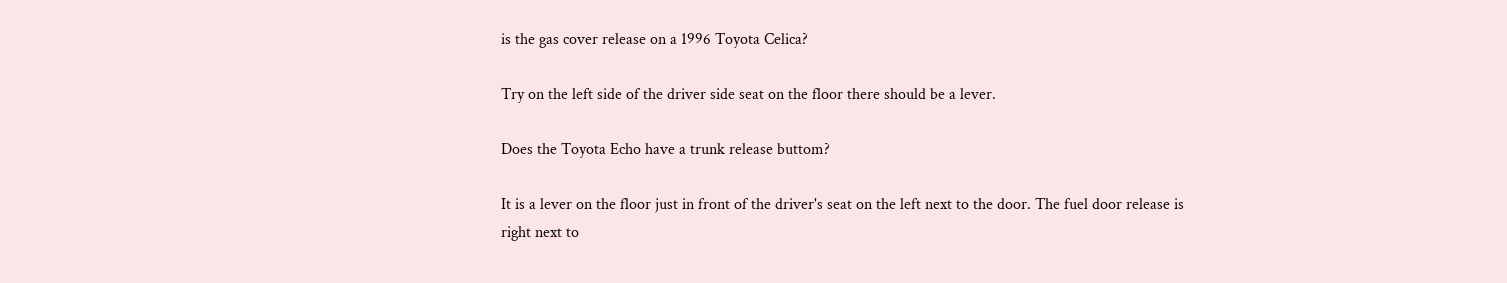is the gas cover release on a 1996 Toyota Celica?

Try on the left side of the driver side seat on the floor there should be a lever.

Does the Toyota Echo have a trunk release buttom?

It is a lever on the floor just in front of the driver's seat on the left next to the door. The fuel door release is right next to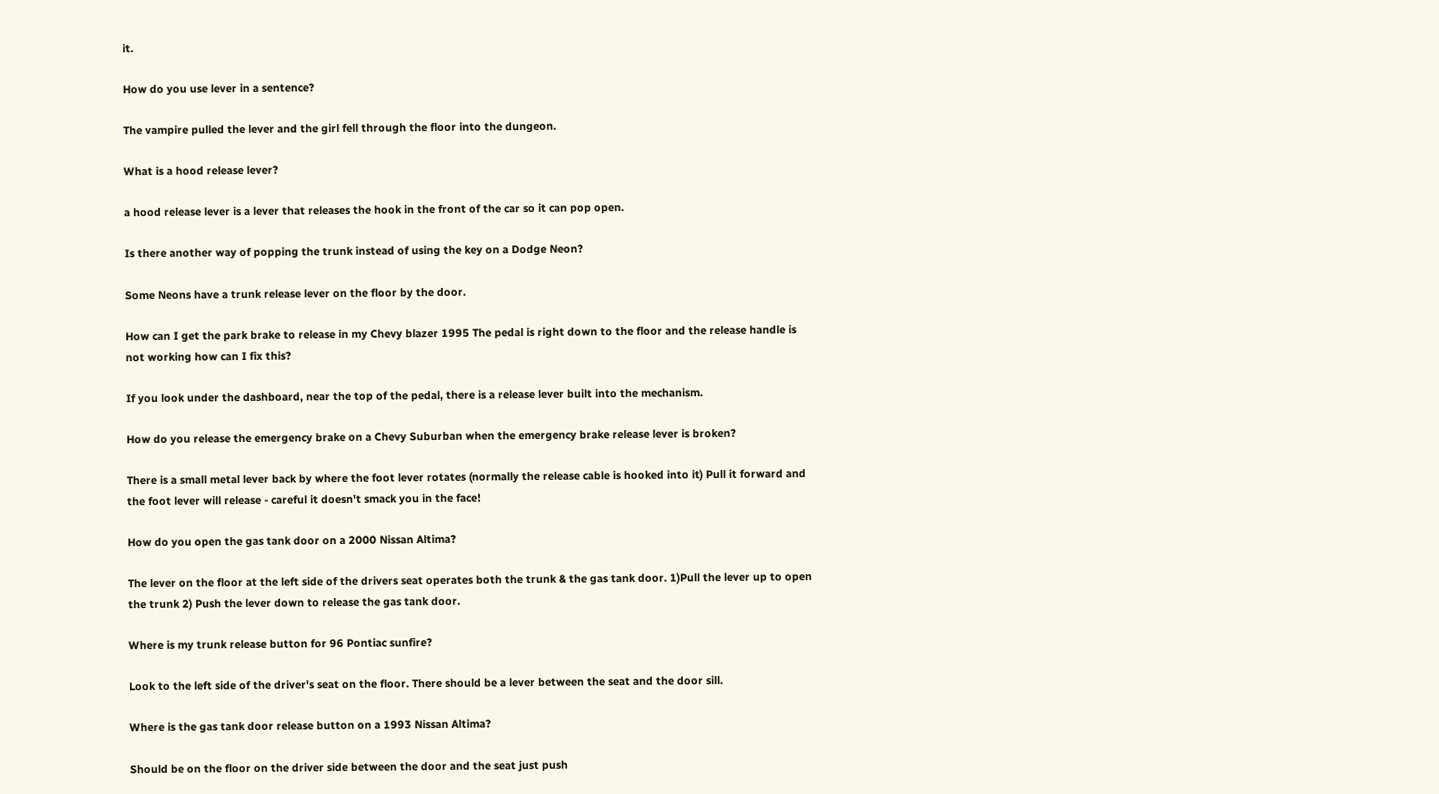it.

How do you use lever in a sentence?

The vampire pulled the lever and the girl fell through the floor into the dungeon.

What is a hood release lever?

a hood release lever is a lever that releases the hook in the front of the car so it can pop open.

Is there another way of popping the trunk instead of using the key on a Dodge Neon?

Some Neons have a trunk release lever on the floor by the door.

How can I get the park brake to release in my Chevy blazer 1995 The pedal is right down to the floor and the release handle is not working how can I fix this?

If you look under the dashboard, near the top of the pedal, there is a release lever built into the mechanism.

How do you release the emergency brake on a Chevy Suburban when the emergency brake release lever is broken?

There is a small metal lever back by where the foot lever rotates (normally the release cable is hooked into it) Pull it forward and the foot lever will release - careful it doesn't smack you in the face!

How do you open the gas tank door on a 2000 Nissan Altima?

The lever on the floor at the left side of the drivers seat operates both the trunk & the gas tank door. 1)Pull the lever up to open the trunk 2) Push the lever down to release the gas tank door.

Where is my trunk release button for 96 Pontiac sunfire?

Look to the left side of the driver's seat on the floor. There should be a lever between the seat and the door sill.

Where is the gas tank door release button on a 1993 Nissan Altima?

Should be on the floor on the driver side between the door and the seat just push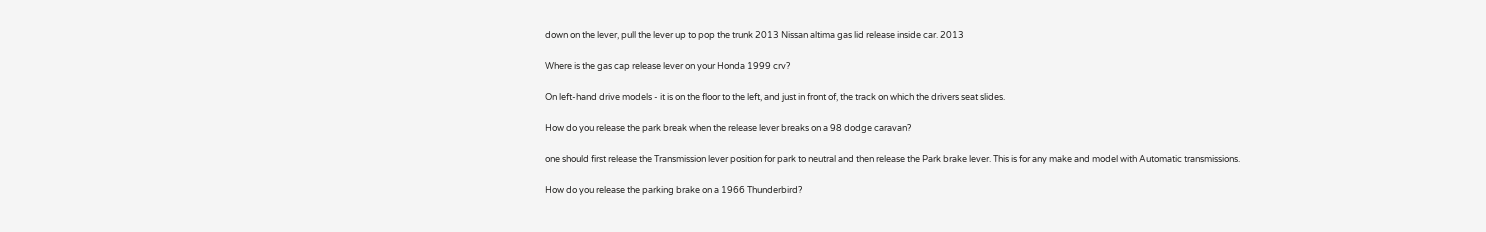down on the lever, pull the lever up to pop the trunk 2013 Nissan altima gas lid release inside car. 2013

Where is the gas cap release lever on your Honda 1999 crv?

On left-hand drive models - it is on the floor to the left, and just in front of, the track on which the drivers seat slides.

How do you release the park break when the release lever breaks on a 98 dodge caravan?

one should first release the Transmission lever position for park to neutral and then release the Park brake lever. This is for any make and model with Automatic transmissions.

How do you release the parking brake on a 1966 Thunderbird?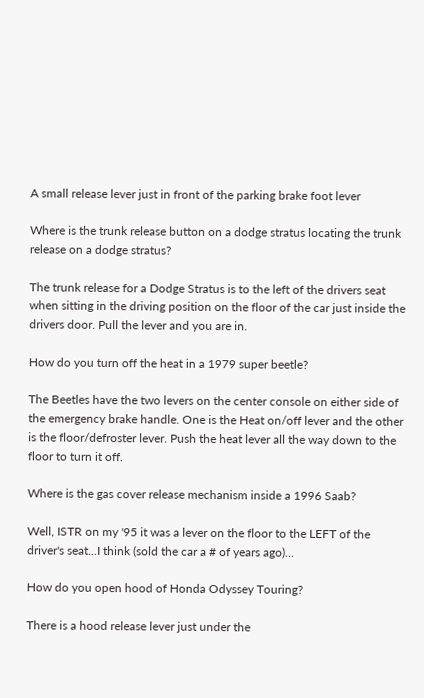A small release lever just in front of the parking brake foot lever

Where is the trunk release button on a dodge stratus locating the trunk release on a dodge stratus?

The trunk release for a Dodge Stratus is to the left of the drivers seat when sitting in the driving position on the floor of the car just inside the drivers door. Pull the lever and you are in.

How do you turn off the heat in a 1979 super beetle?

The Beetles have the two levers on the center console on either side of the emergency brake handle. One is the Heat on/off lever and the other is the floor/defroster lever. Push the heat lever all the way down to the floor to turn it off.

Where is the gas cover release mechanism inside a 1996 Saab?

Well, ISTR on my '95 it was a lever on the floor to the LEFT of the driver's seat...I think (sold the car a # of years ago)...

How do you open hood of Honda Odyssey Touring?

There is a hood release lever just under the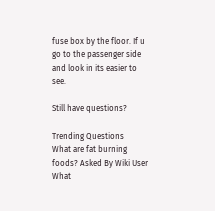fuse box by the floor. If u go to the passenger side and look in its easier to see.

Still have questions?

Trending Questions
What are fat burning foods? Asked By Wiki User
What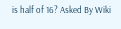is half of 16? Asked By Wiki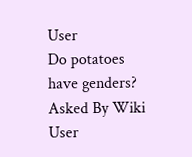User
Do potatoes have genders? Asked By Wiki User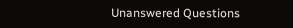Unanswered Questions